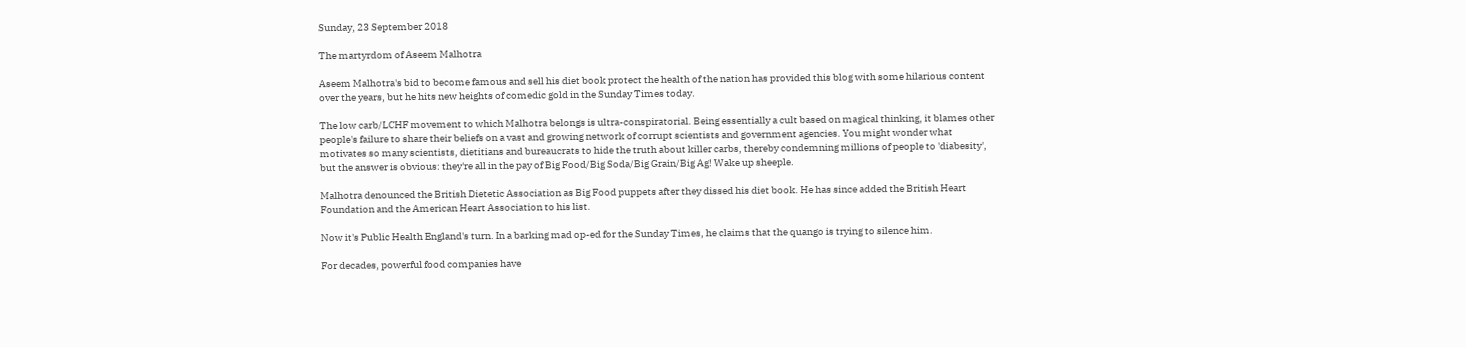Sunday, 23 September 2018

The martyrdom of Aseem Malhotra

Aseem Malhotra's bid to become famous and sell his diet book protect the health of the nation has provided this blog with some hilarious content over the years, but he hits new heights of comedic gold in the Sunday Times today.

The low carb/LCHF movement to which Malhotra belongs is ultra-conspiratorial. Being essentially a cult based on magical thinking, it blames other people's failure to share their beliefs on a vast and growing network of corrupt scientists and government agencies. You might wonder what motivates so many scientists, dietitians and bureaucrats to hide the truth about killer carbs, thereby condemning millions of people to 'diabesity', but the answer is obvious: they're all in the pay of Big Food/Big Soda/Big Grain/Big Ag! Wake up sheeple.

Malhotra denounced the British Dietetic Association as Big Food puppets after they dissed his diet book. He has since added the British Heart Foundation and the American Heart Association to his list.

Now it's Public Health England's turn. In a barking mad op-ed for the Sunday Times, he claims that the quango is trying to silence him.

For decades, powerful food companies have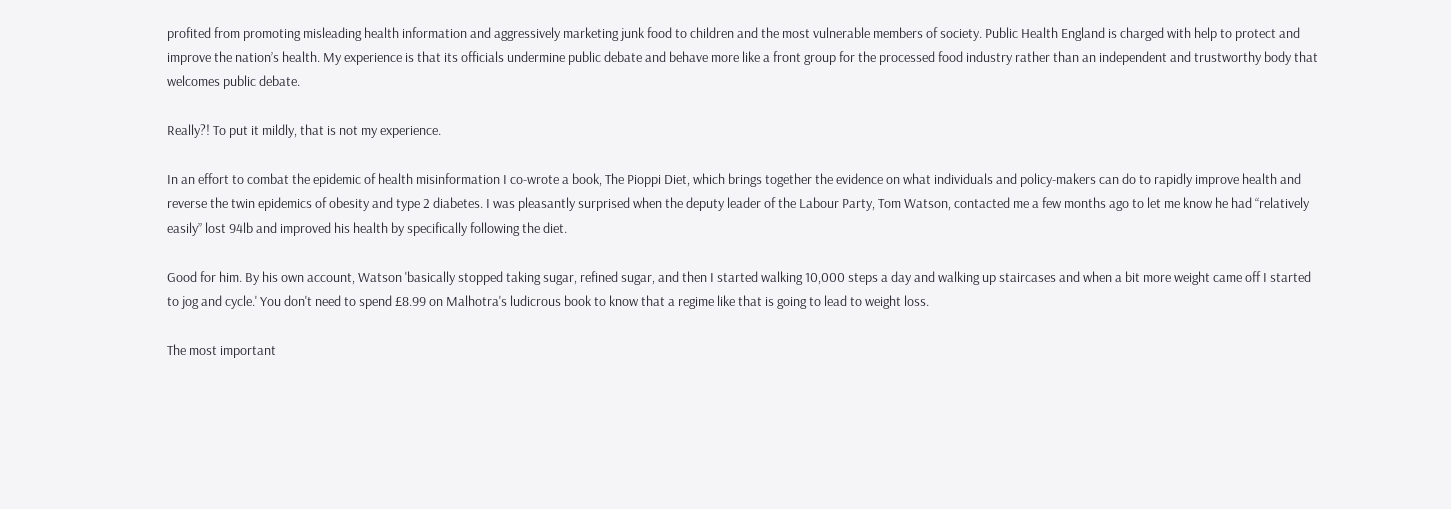profited from promoting misleading health information and aggressively marketing junk food to children and the most vulnerable members of society. Public Health England is charged with help to protect and improve the nation’s health. My experience is that its officials undermine public debate and behave more like a front group for the processed food industry rather than an independent and trustworthy body that welcomes public debate.

Really?! To put it mildly, that is not my experience.

In an effort to combat the epidemic of health misinformation I co-wrote a book, The Pioppi Diet, which brings together the evidence on what individuals and policy-makers can do to rapidly improve health and reverse the twin epidemics of obesity and type 2 diabetes. I was pleasantly surprised when the deputy leader of the Labour Party, Tom Watson, contacted me a few months ago to let me know he had “relatively easily” lost 94lb and improved his health by specifically following the diet.

Good for him. By his own account, Watson 'basically stopped taking sugar, refined sugar, and then I started walking 10,000 steps a day and walking up staircases and when a bit more weight came off I started to jog and cycle.' You don't need to spend £8.99 on Malhotra's ludicrous book to know that a regime like that is going to lead to weight loss.

The most important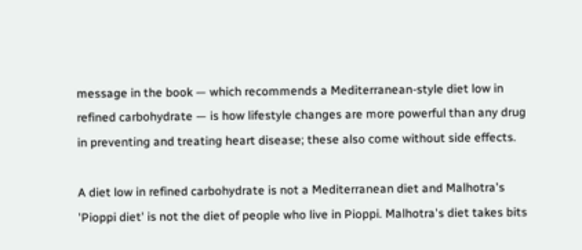message in the book — which recommends a Mediterranean-style diet low in refined carbohydrate — is how lifestyle changes are more powerful than any drug in preventing and treating heart disease; these also come without side effects.

A diet low in refined carbohydrate is not a Mediterranean diet and Malhotra's 'Pioppi diet' is not the diet of people who live in Pioppi. Malhotra's diet takes bits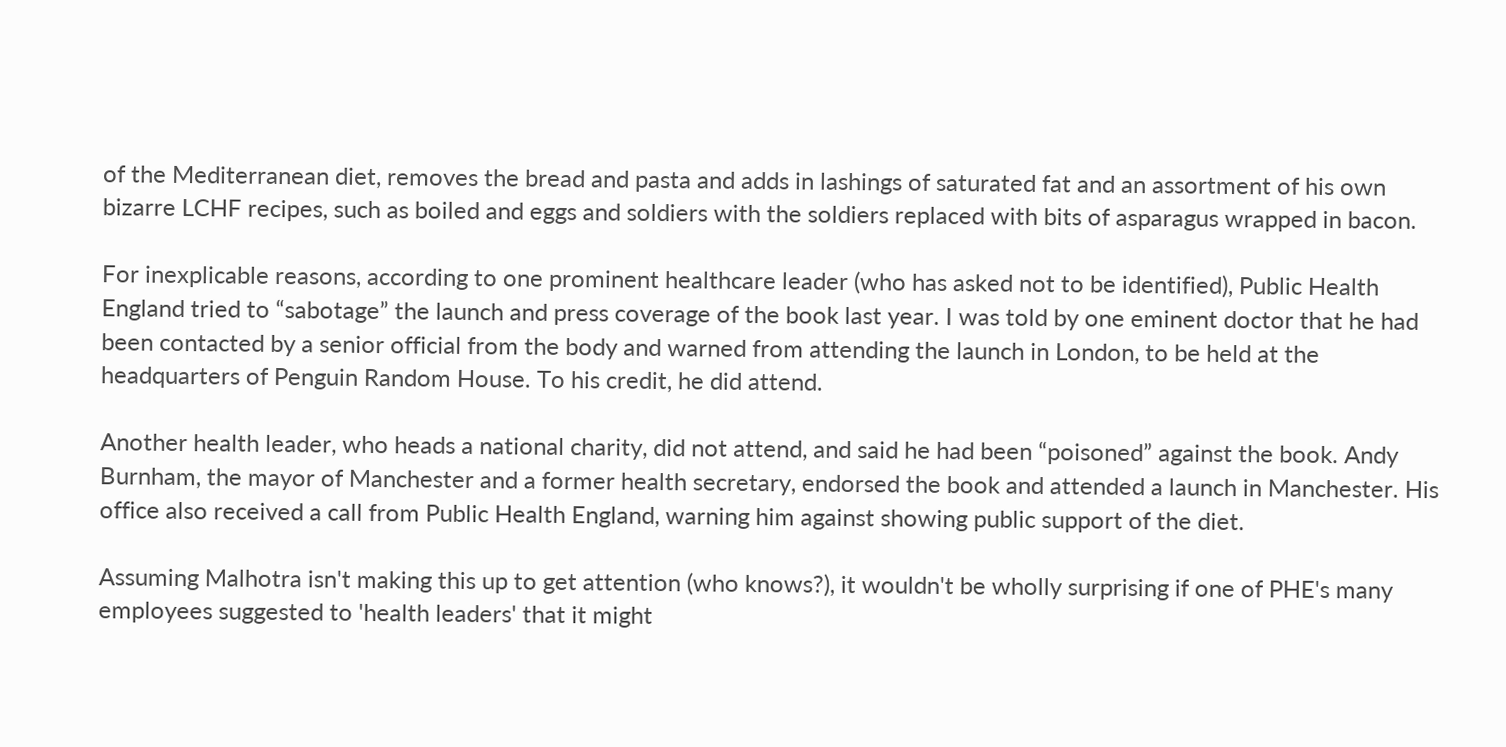of the Mediterranean diet, removes the bread and pasta and adds in lashings of saturated fat and an assortment of his own bizarre LCHF recipes, such as boiled and eggs and soldiers with the soldiers replaced with bits of asparagus wrapped in bacon.

For inexplicable reasons, according to one prominent healthcare leader (who has asked not to be identified), Public Health England tried to “sabotage” the launch and press coverage of the book last year. I was told by one eminent doctor that he had been contacted by a senior official from the body and warned from attending the launch in London, to be held at the headquarters of Penguin Random House. To his credit, he did attend.

Another health leader, who heads a national charity, did not attend, and said he had been “poisoned” against the book. Andy Burnham, the mayor of Manchester and a former health secretary, endorsed the book and attended a launch in Manchester. His office also received a call from Public Health England, warning him against showing public support of the diet.

Assuming Malhotra isn't making this up to get attention (who knows?), it wouldn't be wholly surprising if one of PHE's many employees suggested to 'health leaders' that it might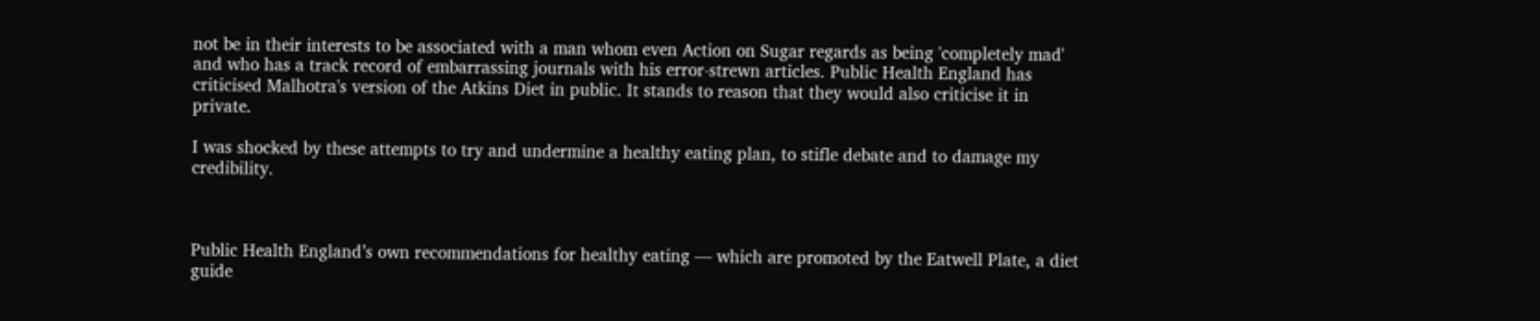not be in their interests to be associated with a man whom even Action on Sugar regards as being 'completely mad' and who has a track record of embarrassing journals with his error-strewn articles. Public Health England has criticised Malhotra's version of the Atkins Diet in public. It stands to reason that they would also criticise it in private.

I was shocked by these attempts to try and undermine a healthy eating plan, to stifle debate and to damage my credibility.



Public Health England’s own recommendations for healthy eating — which are promoted by the Eatwell Plate, a diet guide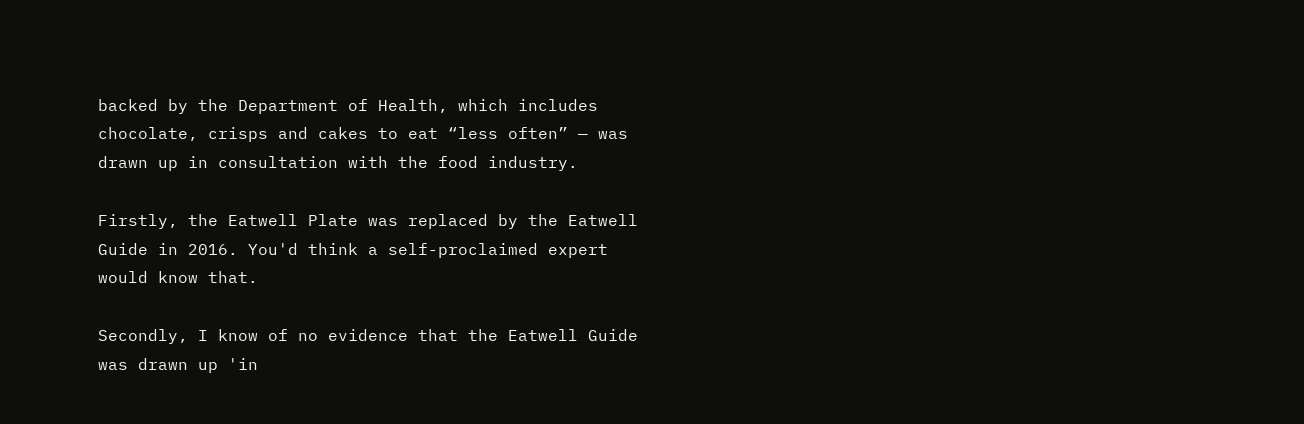backed by the Department of Health, which includes chocolate, crisps and cakes to eat “less often” — was drawn up in consultation with the food industry.

Firstly, the Eatwell Plate was replaced by the Eatwell Guide in 2016. You'd think a self-proclaimed expert would know that.

Secondly, I know of no evidence that the Eatwell Guide was drawn up 'in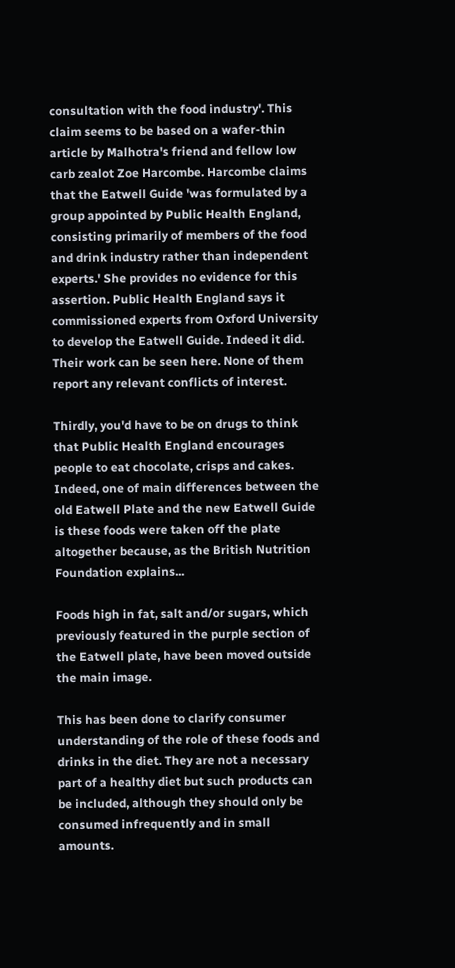consultation with the food industry'. This claim seems to be based on a wafer-thin article by Malhotra's friend and fellow low carb zealot Zoe Harcombe. Harcombe claims that the Eatwell Guide 'was formulated by a group appointed by Public Health England, consisting primarily of members of the food and drink industry rather than independent experts.' She provides no evidence for this assertion. Public Health England says it commissioned experts from Oxford University to develop the Eatwell Guide. Indeed it did. Their work can be seen here. None of them report any relevant conflicts of interest.

Thirdly, you'd have to be on drugs to think that Public Health England encourages people to eat chocolate, crisps and cakes. Indeed, one of main differences between the old Eatwell Plate and the new Eatwell Guide is these foods were taken off the plate altogether because, as the British Nutrition Foundation explains...

Foods high in fat, salt and/or sugars, which previously featured in the purple section of the Eatwell plate, have been moved outside the main image.

This has been done to clarify consumer understanding of the role of these foods and drinks in the diet. They are not a necessary part of a healthy diet but such products can be included, although they should only be consumed infrequently and in small amounts.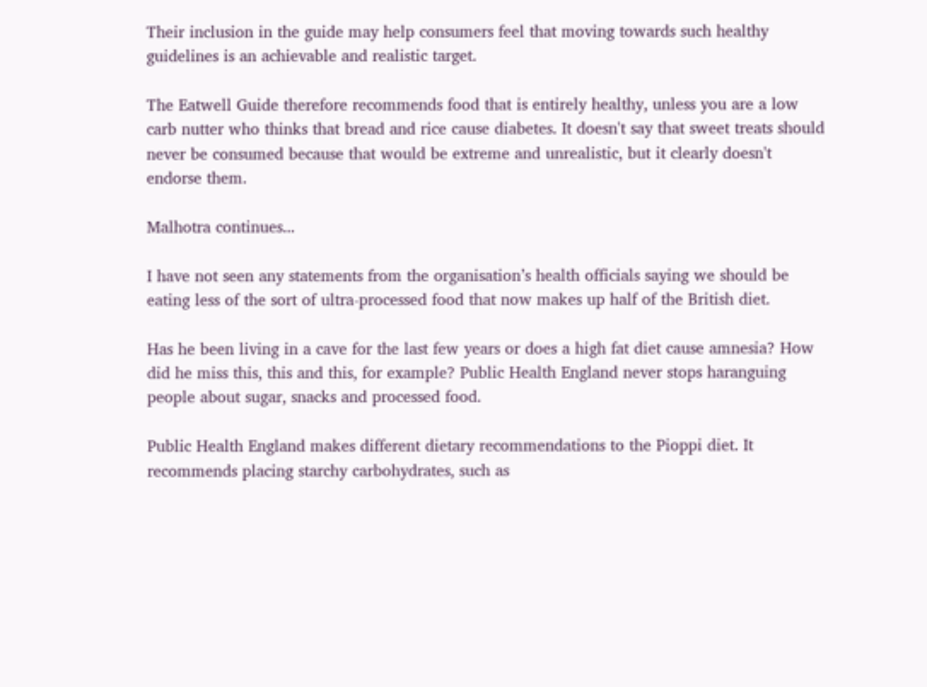Their inclusion in the guide may help consumers feel that moving towards such healthy guidelines is an achievable and realistic target.

The Eatwell Guide therefore recommends food that is entirely healthy, unless you are a low carb nutter who thinks that bread and rice cause diabetes. It doesn't say that sweet treats should never be consumed because that would be extreme and unrealistic, but it clearly doesn't endorse them.

Malhotra continues...

I have not seen any statements from the organisation’s health officials saying we should be eating less of the sort of ultra-processed food that now makes up half of the British diet.

Has he been living in a cave for the last few years or does a high fat diet cause amnesia? How did he miss this, this and this, for example? Public Health England never stops haranguing people about sugar, snacks and processed food.

Public Health England makes different dietary recommendations to the Pioppi diet. It recommends placing starchy carbohydrates, such as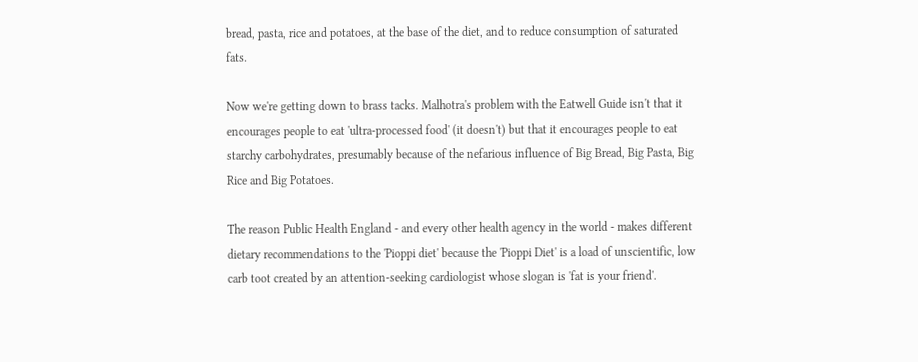bread, pasta, rice and potatoes, at the base of the diet, and to reduce consumption of saturated fats.

Now we're getting down to brass tacks. Malhotra's problem with the Eatwell Guide isn't that it encourages people to eat 'ultra-processed food' (it doesn't) but that it encourages people to eat starchy carbohydrates, presumably because of the nefarious influence of Big Bread, Big Pasta, Big Rice and Big Potatoes.

The reason Public Health England - and every other health agency in the world - makes different dietary recommendations to the 'Pioppi diet' because the 'Pioppi Diet' is a load of unscientific, low carb toot created by an attention-seeking cardiologist whose slogan is 'fat is your friend'.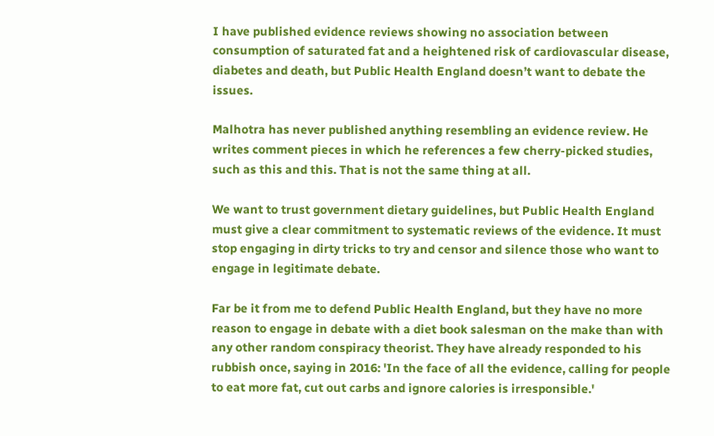I have published evidence reviews showing no association between consumption of saturated fat and a heightened risk of cardiovascular disease, diabetes and death, but Public Health England doesn’t want to debate the issues.

Malhotra has never published anything resembling an evidence review. He writes comment pieces in which he references a few cherry-picked studies, such as this and this. That is not the same thing at all.

We want to trust government dietary guidelines, but Public Health England must give a clear commitment to systematic reviews of the evidence. It must stop engaging in dirty tricks to try and censor and silence those who want to engage in legitimate debate.

Far be it from me to defend Public Health England, but they have no more reason to engage in debate with a diet book salesman on the make than with any other random conspiracy theorist. They have already responded to his rubbish once, saying in 2016: 'In the face of all the evidence, calling for people to eat more fat, cut out carbs and ignore calories is irresponsible.'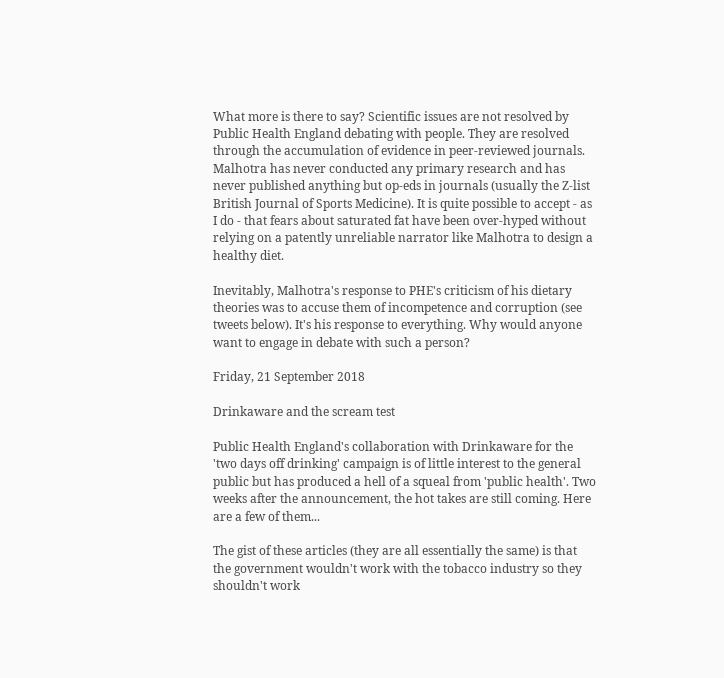What more is there to say? Scientific issues are not resolved by Public Health England debating with people. They are resolved through the accumulation of evidence in peer-reviewed journals. Malhotra has never conducted any primary research and has never published anything but op-eds in journals (usually the Z-list British Journal of Sports Medicine). It is quite possible to accept - as I do - that fears about saturated fat have been over-hyped without relying on a patently unreliable narrator like Malhotra to design a healthy diet.

Inevitably, Malhotra's response to PHE's criticism of his dietary theories was to accuse them of incompetence and corruption (see tweets below). It's his response to everything. Why would anyone want to engage in debate with such a person?

Friday, 21 September 2018

Drinkaware and the scream test

Public Health England's collaboration with Drinkaware for the 'two days off drinking' campaign is of little interest to the general public but has produced a hell of a squeal from 'public health'. Two weeks after the announcement, the hot takes are still coming. Here are a few of them...

The gist of these articles (they are all essentially the same) is that the government wouldn't work with the tobacco industry so they shouldn't work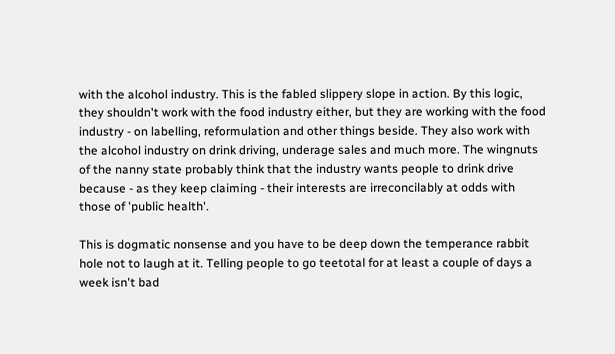with the alcohol industry. This is the fabled slippery slope in action. By this logic, they shouldn't work with the food industry either, but they are working with the food industry - on labelling, reformulation and other things beside. They also work with the alcohol industry on drink driving, underage sales and much more. The wingnuts of the nanny state probably think that the industry wants people to drink drive because - as they keep claiming - their interests are irreconcilably at odds with those of 'public health'.

This is dogmatic nonsense and you have to be deep down the temperance rabbit hole not to laugh at it. Telling people to go teetotal for at least a couple of days a week isn't bad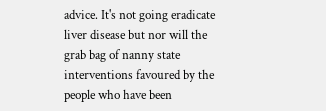advice. It's not going eradicate liver disease but nor will the grab bag of nanny state interventions favoured by the people who have been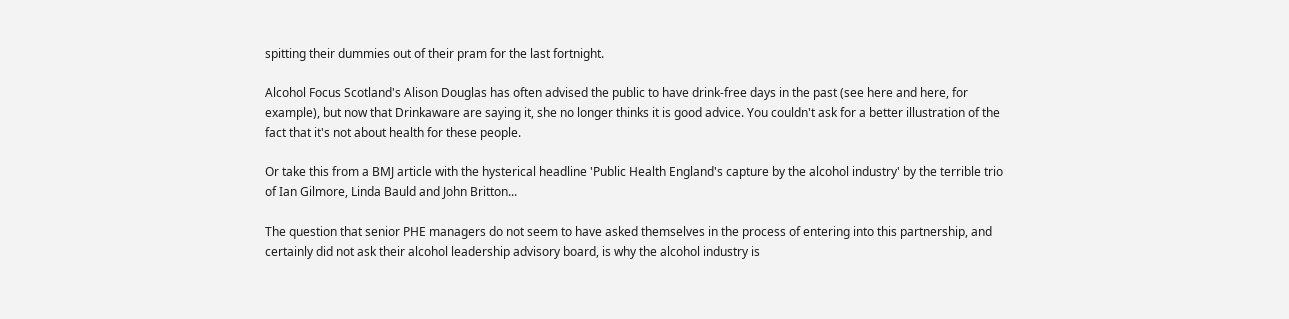spitting their dummies out of their pram for the last fortnight.

Alcohol Focus Scotland's Alison Douglas has often advised the public to have drink-free days in the past (see here and here, for example), but now that Drinkaware are saying it, she no longer thinks it is good advice. You couldn't ask for a better illustration of the fact that it's not about health for these people.

Or take this from a BMJ article with the hysterical headline 'Public Health England's capture by the alcohol industry' by the terrible trio of Ian Gilmore, Linda Bauld and John Britton...

The question that senior PHE managers do not seem to have asked themselves in the process of entering into this partnership, and certainly did not ask their alcohol leadership advisory board, is why the alcohol industry is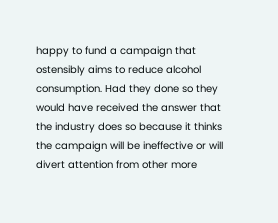happy to fund a campaign that ostensibly aims to reduce alcohol consumption. Had they done so they would have received the answer that the industry does so because it thinks the campaign will be ineffective or will divert attention from other more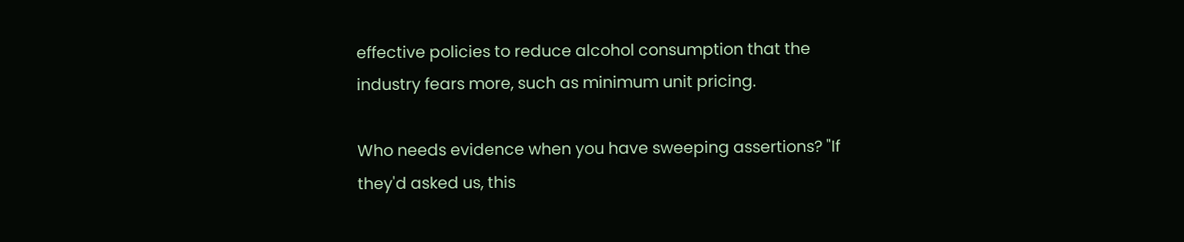effective policies to reduce alcohol consumption that the industry fears more, such as minimum unit pricing.

Who needs evidence when you have sweeping assertions? "If they'd asked us, this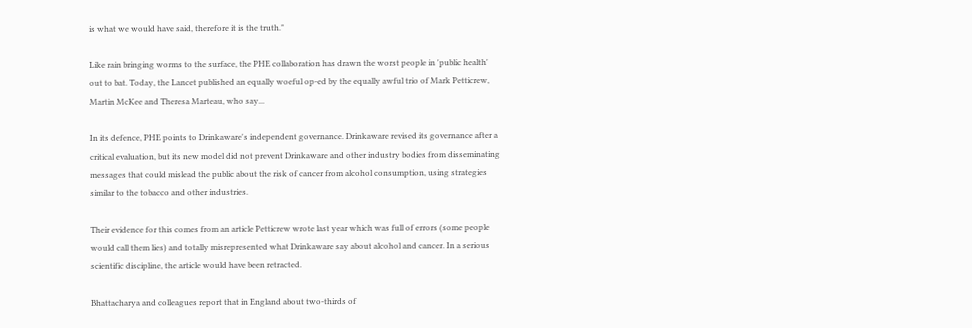is what we would have said, therefore it is the truth."

Like rain bringing worms to the surface, the PHE collaboration has drawn the worst people in 'public health' out to bat. Today, the Lancet published an equally woeful op-ed by the equally awful trio of Mark Petticrew, Martin McKee and Theresa Marteau, who say...

In its defence, PHE points to Drinkaware's independent governance. Drinkaware revised its governance after a critical evaluation, but its new model did not prevent Drinkaware and other industry bodies from disseminating messages that could mislead the public about the risk of cancer from alcohol consumption, using strategies similar to the tobacco and other industries.

Their evidence for this comes from an article Petticrew wrote last year which was full of errors (some people would call them lies) and totally misrepresented what Drinkaware say about alcohol and cancer. In a serious scientific discipline, the article would have been retracted.

Bhattacharya and colleagues report that in England about two-thirds of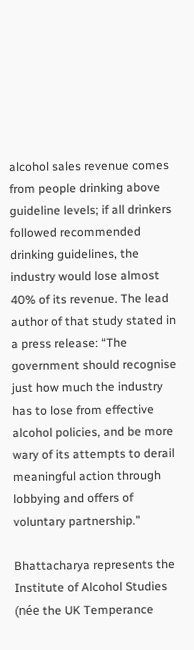alcohol sales revenue comes from people drinking above guideline levels; if all drinkers followed recommended drinking guidelines, the industry would lose almost 40% of its revenue. The lead author of that study stated in a press release: “The government should recognise just how much the industry has to lose from effective alcohol policies, and be more wary of its attempts to derail meaningful action through lobbying and offers of voluntary partnership.”

Bhattacharya represents the Institute of Alcohol Studies (née the UK Temperance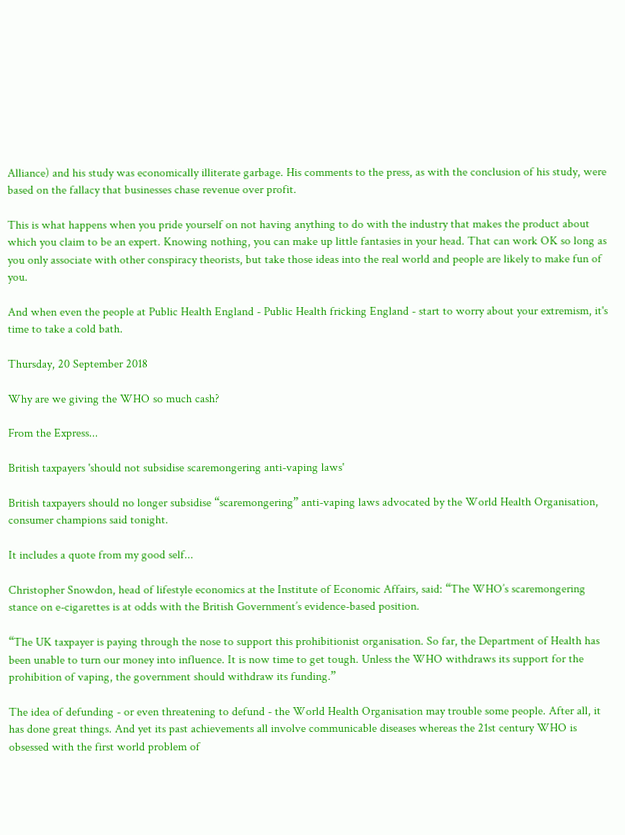Alliance) and his study was economically illiterate garbage. His comments to the press, as with the conclusion of his study, were based on the fallacy that businesses chase revenue over profit.

This is what happens when you pride yourself on not having anything to do with the industry that makes the product about which you claim to be an expert. Knowing nothing, you can make up little fantasies in your head. That can work OK so long as you only associate with other conspiracy theorists, but take those ideas into the real world and people are likely to make fun of you.

And when even the people at Public Health England - Public Health fricking England - start to worry about your extremism, it's time to take a cold bath.

Thursday, 20 September 2018

Why are we giving the WHO so much cash?

From the Express...

British taxpayers 'should not subsidise scaremongering anti-vaping laws'

British taxpayers should no longer subsidise “scaremongering” anti-vaping laws advocated by the World Health Organisation, consumer champions said tonight.

It includes a quote from my good self...

Christopher Snowdon, head of lifestyle economics at the Institute of Economic Affairs, said: “The WHO’s scaremongering stance on e-cigarettes is at odds with the British Government’s evidence-based position.

“The UK taxpayer is paying through the nose to support this prohibitionist organisation. So far, the Department of Health has been unable to turn our money into influence. It is now time to get tough. Unless the WHO withdraws its support for the prohibition of vaping, the government should withdraw its funding.”

The idea of defunding - or even threatening to defund - the World Health Organisation may trouble some people. After all, it has done great things. And yet its past achievements all involve communicable diseases whereas the 21st century WHO is obsessed with the first world problem of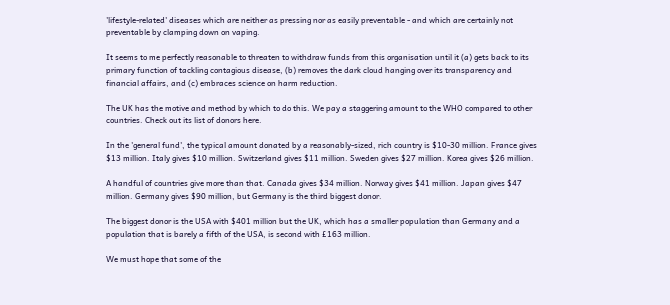'lifestyle-related' diseases which are neither as pressing nor as easily preventable - and which are certainly not preventable by clamping down on vaping.

It seems to me perfectly reasonable to threaten to withdraw funds from this organisation until it (a) gets back to its primary function of tackling contagious disease, (b) removes the dark cloud hanging over its transparency and financial affairs, and (c) embraces science on harm reduction.

The UK has the motive and method by which to do this. We pay a staggering amount to the WHO compared to other countries. Check out its list of donors here.

In the 'general fund', the typical amount donated by a reasonably-sized, rich country is $10-30 million. France gives $13 million. Italy gives $10 million. Switzerland gives $11 million. Sweden gives $27 million. Korea gives $26 million.

A handful of countries give more than that. Canada gives $34 million. Norway gives $41 million. Japan gives $47 million. Germany gives $90 million, but Germany is the third biggest donor.

The biggest donor is the USA with $401 million but the UK, which has a smaller population than Germany and a population that is barely a fifth of the USA, is second with £163 million.

We must hope that some of the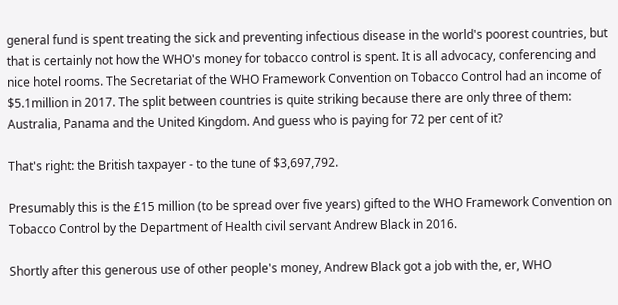general fund is spent treating the sick and preventing infectious disease in the world's poorest countries, but that is certainly not how the WHO's money for tobacco control is spent. It is all advocacy, conferencing and nice hotel rooms. The Secretariat of the WHO Framework Convention on Tobacco Control had an income of $5.1million in 2017. The split between countries is quite striking because there are only three of them: Australia, Panama and the United Kingdom. And guess who is paying for 72 per cent of it?

That's right: the British taxpayer - to the tune of $3,697,792.

Presumably this is the £15 million (to be spread over five years) gifted to the WHO Framework Convention on Tobacco Control by the Department of Health civil servant Andrew Black in 2016.

Shortly after this generous use of other people's money, Andrew Black got a job with the, er, WHO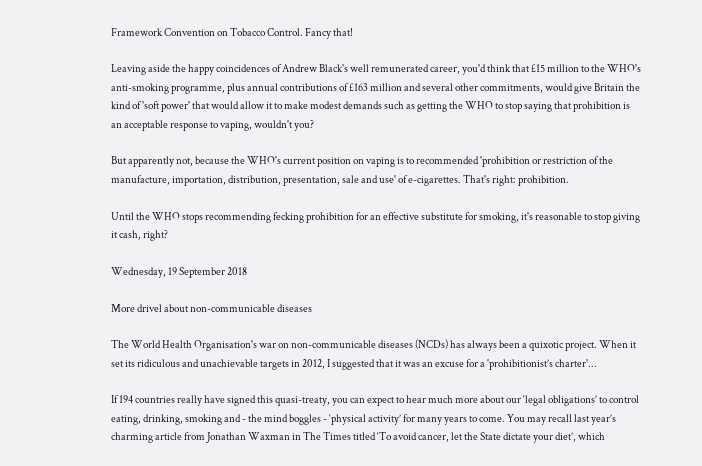Framework Convention on Tobacco Control. Fancy that!

Leaving aside the happy coincidences of Andrew Black's well remunerated career, you'd think that £15 million to the WHO's anti-smoking programme, plus annual contributions of £163 million and several other commitments, would give Britain the kind of 'soft power' that would allow it to make modest demands such as getting the WHO to stop saying that prohibition is an acceptable response to vaping, wouldn't you?

But apparently not, because the WHO's current position on vaping is to recommended 'prohibition or restriction of the manufacture, importation, distribution, presentation, sale and use' of e-cigarettes. That's right: prohibition.

Until the WHO stops recommending fecking prohibition for an effective substitute for smoking, it's reasonable to stop giving it cash, right?

Wednesday, 19 September 2018

More drivel about non-communicable diseases

The World Health Organisation's war on non-communicable diseases (NCDs) has always been a quixotic project. When it set its ridiculous and unachievable targets in 2012, I suggested that it was an excuse for a 'prohibitionist’s charter'...

If 194 countries really have signed this quasi-treaty, you can expect to hear much more about our ‘legal obligations’ to control eating, drinking, smoking and - the mind boggles - ‘physical activity’ for many years to come. You may recall last year’s charming article from Jonathan Waxman in The Times titled ‘To avoid cancer, let the State dictate your diet’, which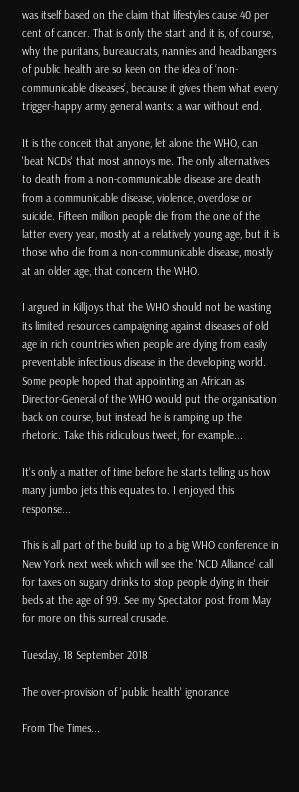was itself based on the claim that lifestyles cause 40 per cent of cancer. That is only the start and it is, of course, why the puritans, bureaucrats, nannies and headbangers of public health are so keen on the idea of ‘non-communicable diseases’, because it gives them what every trigger-happy army general wants: a war without end.

It is the conceit that anyone, let alone the WHO, can 'beat NCDs' that most annoys me. The only alternatives to death from a non-communicable disease are death from a communicable disease, violence, overdose or suicide. Fifteen million people die from the one of the latter every year, mostly at a relatively young age, but it is those who die from a non-communicable disease, mostly at an older age, that concern the WHO.

I argued in Killjoys that the WHO should not be wasting its limited resources campaigning against diseases of old age in rich countries when people are dying from easily preventable infectious disease in the developing world. Some people hoped that appointing an African as Director-General of the WHO would put the organisation back on course, but instead he is ramping up the rhetoric. Take this ridiculous tweet, for example...

It's only a matter of time before he starts telling us how many jumbo jets this equates to. I enjoyed this response...

This is all part of the build up to a big WHO conference in New York next week which will see the 'NCD Alliance' call for taxes on sugary drinks to stop people dying in their beds at the age of 99. See my Spectator post from May for more on this surreal crusade.

Tuesday, 18 September 2018

The over-provision of 'public health' ignorance

From The Times...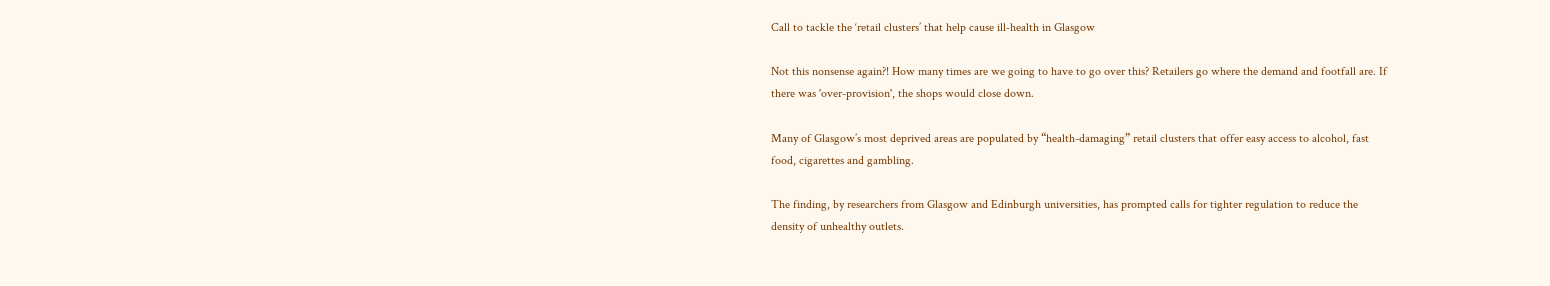Call to tackle the ‘retail clusters’ that help cause ill‑health in Glasgow

Not this nonsense again?! How many times are we going to have to go over this? Retailers go where the demand and footfall are. If there was 'over-provision', the shops would close down.

Many of Glasgow’s most deprived areas are populated by “health-damaging” retail clusters that offer easy access to alcohol, fast food, cigarettes and gambling.

The finding, by researchers from Glasgow and Edinburgh universities, has prompted calls for tighter regulation to reduce the density of unhealthy outlets.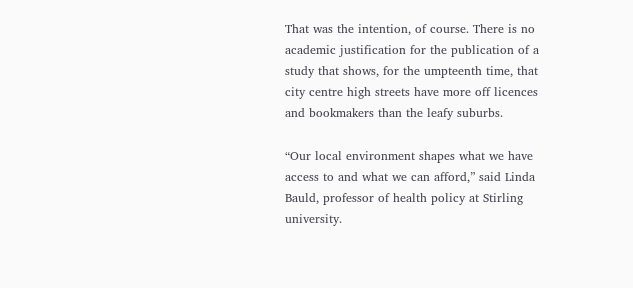That was the intention, of course. There is no academic justification for the publication of a study that shows, for the umpteenth time, that city centre high streets have more off licences and bookmakers than the leafy suburbs.

“Our local environment shapes what we have access to and what we can afford,” said Linda Bauld, professor of health policy at Stirling university.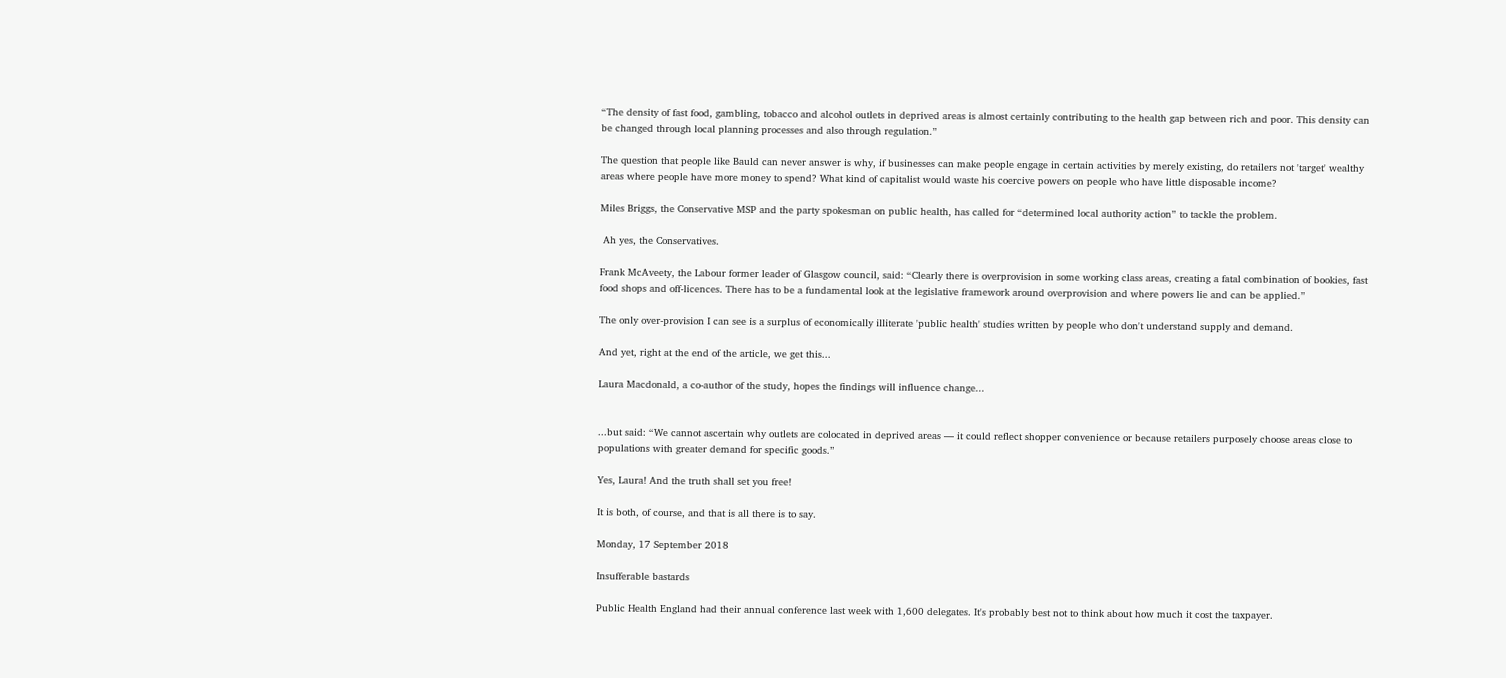“The density of fast food, gambling, tobacco and alcohol outlets in deprived areas is almost certainly contributing to the health gap between rich and poor. This density can be changed through local planning processes and also through regulation.”

The question that people like Bauld can never answer is why, if businesses can make people engage in certain activities by merely existing, do retailers not 'target' wealthy areas where people have more money to spend? What kind of capitalist would waste his coercive powers on people who have little disposable income?

Miles Briggs, the Conservative MSP and the party spokesman on public health, has called for “determined local authority action” to tackle the problem.

 Ah yes, the Conservatives.

Frank McAveety, the Labour former leader of Glasgow council, said: “Clearly there is overprovision in some working class areas, creating a fatal combination of bookies, fast food shops and off-licences. There has to be a fundamental look at the legislative framework around overprovision and where powers lie and can be applied.”

The only over-provision I can see is a surplus of economically illiterate 'public health' studies written by people who don't understand supply and demand.

And yet, right at the end of the article, we get this...

Laura Macdonald, a co-author of the study, hopes the findings will influence change...


...but said: “We cannot ascertain why outlets are colocated in deprived areas — it could reflect shopper convenience or because retailers purposely choose areas close to populations with greater demand for specific goods.”

Yes, Laura! And the truth shall set you free!

It is both, of course, and that is all there is to say.

Monday, 17 September 2018

Insufferable bastards

Public Health England had their annual conference last week with 1,600 delegates. It's probably best not to think about how much it cost the taxpayer.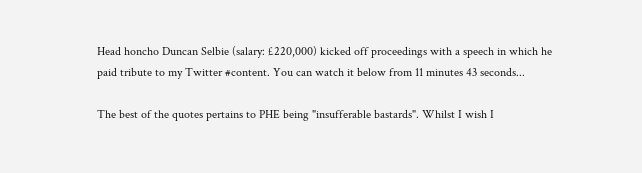Head honcho Duncan Selbie (salary: £220,000) kicked off proceedings with a speech in which he paid tribute to my Twitter #content. You can watch it below from 11 minutes 43 seconds...

The best of the quotes pertains to PHE being "insufferable bastards". Whilst I wish I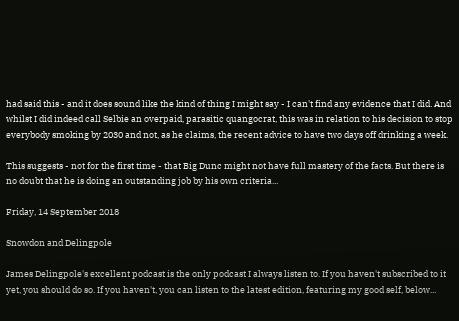had said this - and it does sound like the kind of thing I might say - I can't find any evidence that I did. And whilst I did indeed call Selbie an overpaid, parasitic quangocrat, this was in relation to his decision to stop everybody smoking by 2030 and not, as he claims, the recent advice to have two days off drinking a week.

This suggests - not for the first time - that Big Dunc might not have full mastery of the facts. But there is no doubt that he is doing an outstanding job by his own criteria...

Friday, 14 September 2018

Snowdon and Delingpole

James Delingpole's excellent podcast is the only podcast I always listen to. If you haven't subscribed to it yet, you should do so. If you haven't, you can listen to the latest edition, featuring my good self, below...